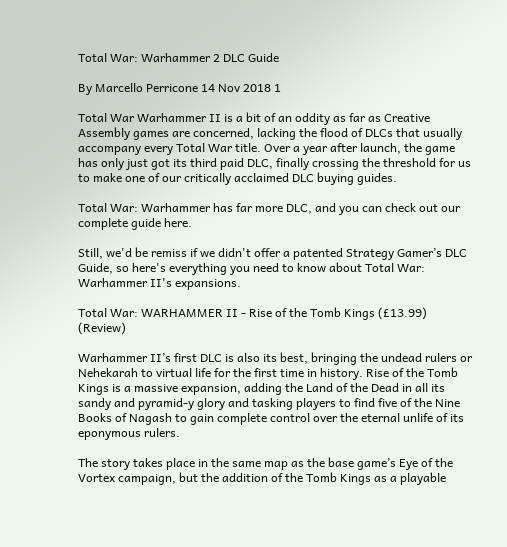Total War: Warhammer 2 DLC Guide

By Marcello Perricone 14 Nov 2018 1

Total War Warhammer II is a bit of an oddity as far as Creative Assembly games are concerned, lacking the flood of DLCs that usually accompany every Total War title. Over a year after launch, the game has only just got its third paid DLC, finally crossing the threshold for us to make one of our critically acclaimed DLC buying guides.

Total War: Warhammer has far more DLC, and you can check out our complete guide here.

Still, we'd be remiss if we didn't offer a patented Strategy Gamer’s DLC Guide, so here's everything you need to know about Total War: Warhammer II's expansions.

Total War: WARHAMMER II - Rise of the Tomb Kings (£13.99) (Review)

Warhammer II’s first DLC is also its best, bringing the undead rulers or Nehekarah to virtual life for the first time in history. Rise of the Tomb Kings is a massive expansion, adding the Land of the Dead in all its sandy and pyramid-y glory and tasking players to find five of the Nine Books of Nagash to gain complete control over the eternal unlife of its eponymous rulers.

The story takes place in the same map as the base game’s Eye of the Vortex campaign, but the addition of the Tomb Kings as a playable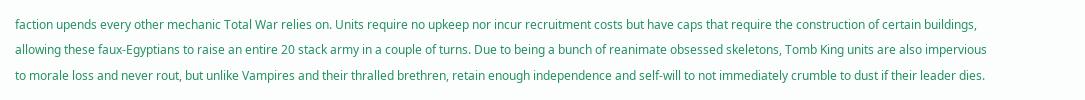faction upends every other mechanic Total War relies on. Units require no upkeep nor incur recruitment costs but have caps that require the construction of certain buildings, allowing these faux-Egyptians to raise an entire 20 stack army in a couple of turns. Due to being a bunch of reanimate obsessed skeletons, Tomb King units are also impervious to morale loss and never rout, but unlike Vampires and their thralled brethren, retain enough independence and self-will to not immediately crumble to dust if their leader dies.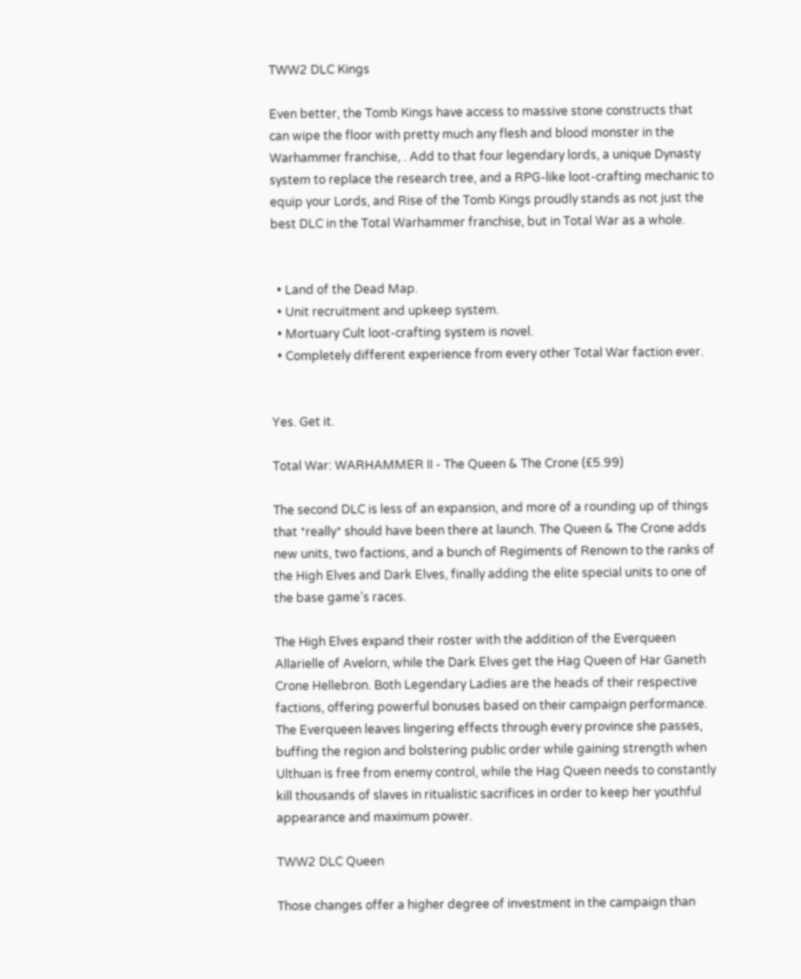TWW2 DLC Kings

Even better, the Tomb Kings have access to massive stone constructs that can wipe the floor with pretty much any flesh and blood monster in the Warhammer franchise, . Add to that four legendary lords, a unique Dynasty system to replace the research tree, and a RPG-like loot-crafting mechanic to equip your Lords, and Rise of the Tomb Kings proudly stands as not just the best DLC in the Total Warhammer franchise, but in Total War as a whole.


  • Land of the Dead Map.
  • Unit recruitment and upkeep system.
  • Mortuary Cult loot-crafting system is novel.
  • Completely different experience from every other Total War faction ever.


Yes. Get it.

Total War: WARHAMMER II - The Queen & The Crone (£5.99)

The second DLC is less of an expansion, and more of a rounding up of things that *really* should have been there at launch. The Queen & The Crone adds new units, two factions, and a bunch of Regiments of Renown to the ranks of the High Elves and Dark Elves, finally adding the elite special units to one of the base game’s races.

The High Elves expand their roster with the addition of the Everqueen Allarielle of Avelorn, while the Dark Elves get the Hag Queen of Har Ganeth Crone Hellebron. Both Legendary Ladies are the heads of their respective factions, offering powerful bonuses based on their campaign performance. The Everqueen leaves lingering effects through every province she passes, buffing the region and bolstering public order while gaining strength when Ulthuan is free from enemy control, while the Hag Queen needs to constantly kill thousands of slaves in ritualistic sacrifices in order to keep her youthful appearance and maximum power.

TWW2 DLC Queen

Those changes offer a higher degree of investment in the campaign than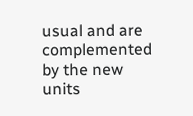usual and are complemented by the new units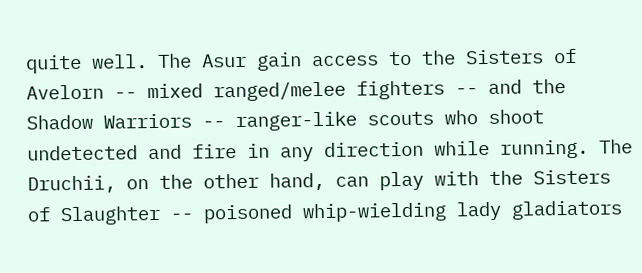quite well. The Asur gain access to the Sisters of Avelorn -- mixed ranged/melee fighters -- and the Shadow Warriors -- ranger-like scouts who shoot undetected and fire in any direction while running. The Druchii, on the other hand, can play with the Sisters of Slaughter -- poisoned whip-wielding lady gladiators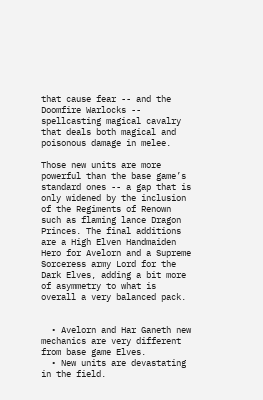that cause fear -- and the Doomfire Warlocks -- spellcasting magical cavalry that deals both magical and poisonous damage in melee.

Those new units are more powerful than the base game’s standard ones -- a gap that is only widened by the inclusion of the Regiments of Renown such as flaming lance Dragon Princes. The final additions are a High Elven Handmaiden Hero for Avelorn and a Supreme Sorceress army Lord for the Dark Elves, adding a bit more of asymmetry to what is overall a very balanced pack.


  • Avelorn and Har Ganeth new mechanics are very different from base game Elves.
  • New units are devastating in the field.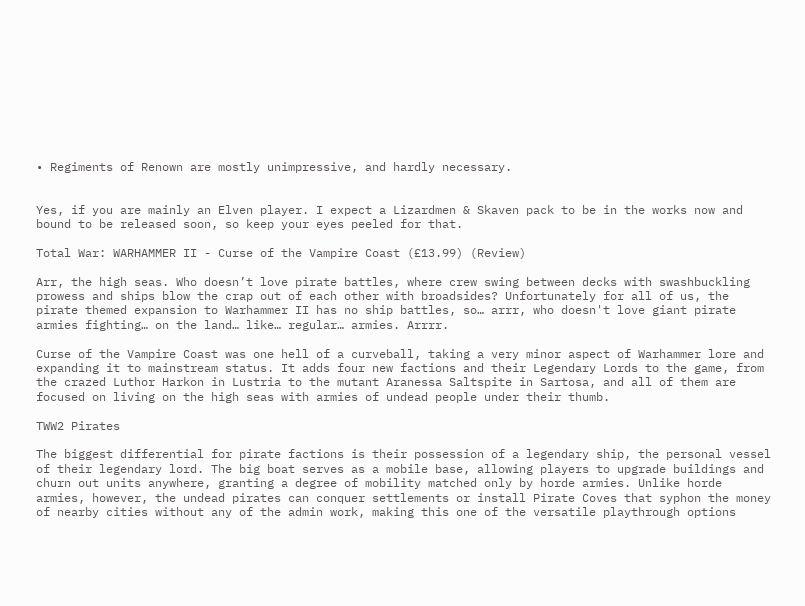• Regiments of Renown are mostly unimpressive, and hardly necessary.


Yes, if you are mainly an Elven player. I expect a Lizardmen & Skaven pack to be in the works now and bound to be released soon, so keep your eyes peeled for that.

Total War: WARHAMMER II - Curse of the Vampire Coast (£13.99) (Review)

Arr, the high seas. Who doesn’t love pirate battles, where crew swing between decks with swashbuckling prowess and ships blow the crap out of each other with broadsides? Unfortunately for all of us, the pirate themed expansion to Warhammer II has no ship battles, so… arrr, who doesn't love giant pirate armies fighting… on the land… like… regular… armies. Arrrr.

Curse of the Vampire Coast was one hell of a curveball, taking a very minor aspect of Warhammer lore and expanding it to mainstream status. It adds four new factions and their Legendary Lords to the game, from the crazed Luthor Harkon in Lustria to the mutant Aranessa Saltspite in Sartosa, and all of them are focused on living on the high seas with armies of undead people under their thumb.

TWW2 Pirates

The biggest differential for pirate factions is their possession of a legendary ship, the personal vessel of their legendary lord. The big boat serves as a mobile base, allowing players to upgrade buildings and churn out units anywhere, granting a degree of mobility matched only by horde armies. Unlike horde armies, however, the undead pirates can conquer settlements or install Pirate Coves that syphon the money of nearby cities without any of the admin work, making this one of the versatile playthrough options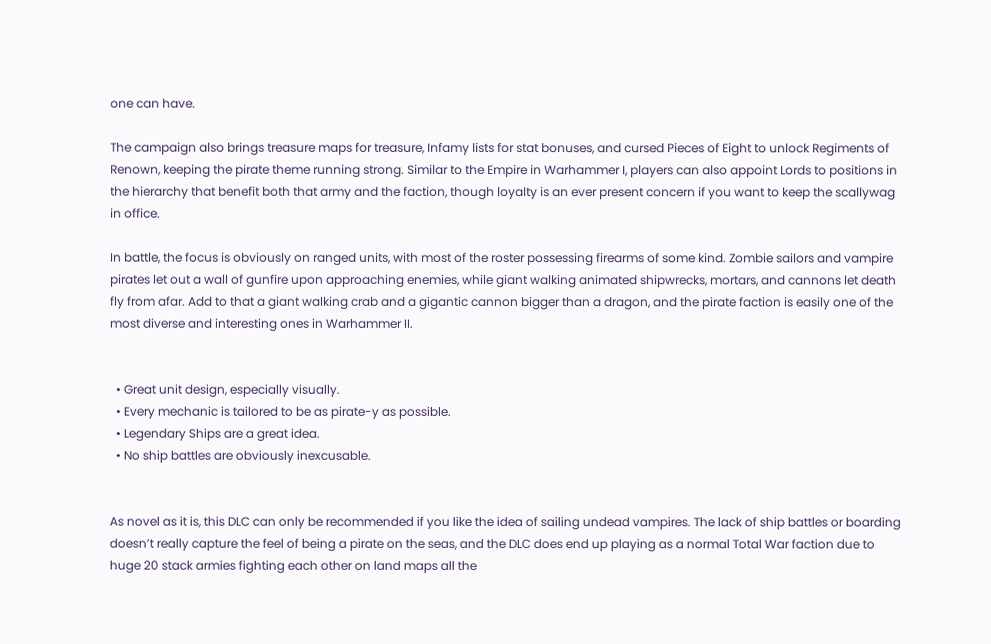one can have.

The campaign also brings treasure maps for treasure, Infamy lists for stat bonuses, and cursed Pieces of Eight to unlock Regiments of Renown, keeping the pirate theme running strong. Similar to the Empire in Warhammer I, players can also appoint Lords to positions in the hierarchy that benefit both that army and the faction, though loyalty is an ever present concern if you want to keep the scallywag in office.

In battle, the focus is obviously on ranged units, with most of the roster possessing firearms of some kind. Zombie sailors and vampire pirates let out a wall of gunfire upon approaching enemies, while giant walking animated shipwrecks, mortars, and cannons let death fly from afar. Add to that a giant walking crab and a gigantic cannon bigger than a dragon, and the pirate faction is easily one of the most diverse and interesting ones in Warhammer II.


  • Great unit design, especially visually.
  • Every mechanic is tailored to be as pirate-y as possible.
  • Legendary Ships are a great idea.
  • No ship battles are obviously inexcusable.


As novel as it is, this DLC can only be recommended if you like the idea of sailing undead vampires. The lack of ship battles or boarding doesn’t really capture the feel of being a pirate on the seas, and the DLC does end up playing as a normal Total War faction due to huge 20 stack armies fighting each other on land maps all the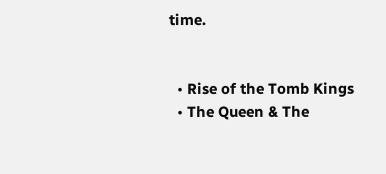time.


  • Rise of the Tomb Kings
  • The Queen & The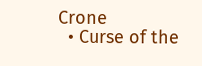Crone
  • Curse of the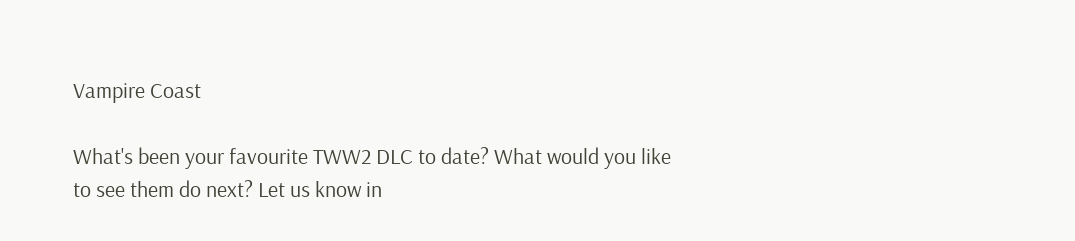Vampire Coast

What's been your favourite TWW2 DLC to date? What would you like to see them do next? Let us know in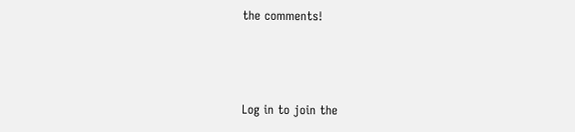the comments!



Log in to join the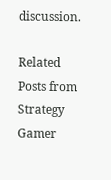discussion.

Related Posts from Strategy Gamer